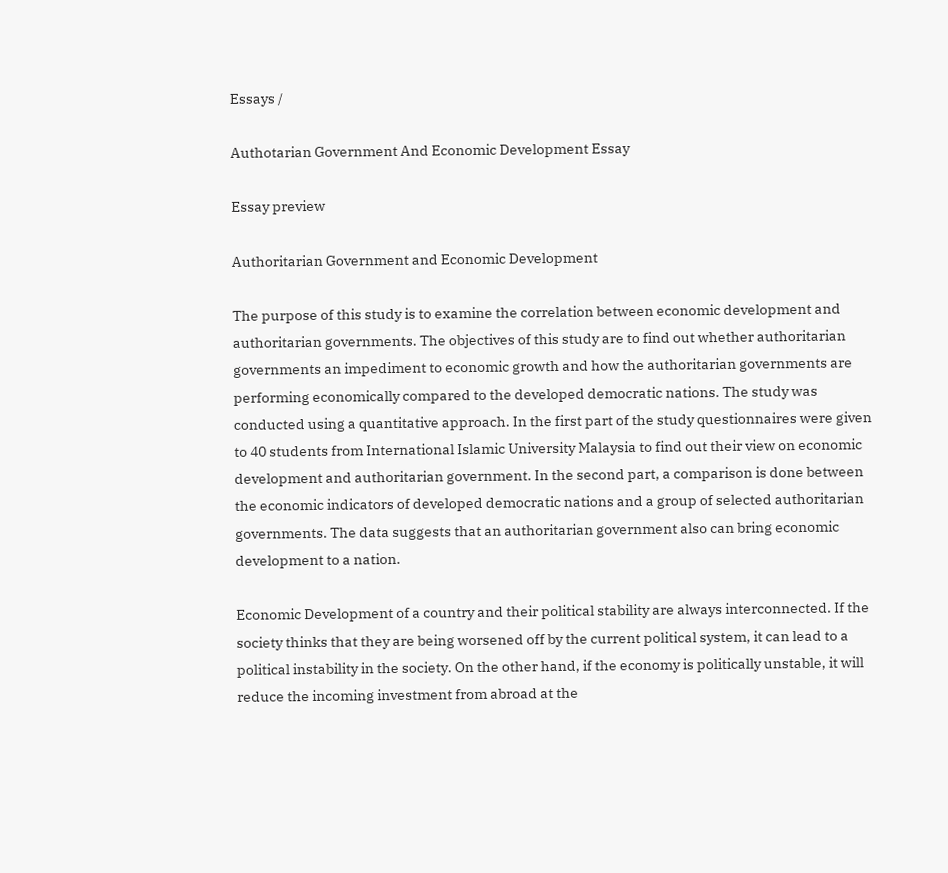Essays /

Authotarian Government And Economic Development Essay

Essay preview

Authoritarian Government and Economic Development

The purpose of this study is to examine the correlation between economic development and authoritarian governments. The objectives of this study are to find out whether authoritarian governments an impediment to economic growth and how the authoritarian governments are performing economically compared to the developed democratic nations. The study was conducted using a quantitative approach. In the first part of the study questionnaires were given to 40 students from International Islamic University Malaysia to find out their view on economic development and authoritarian government. In the second part, a comparison is done between the economic indicators of developed democratic nations and a group of selected authoritarian governments. The data suggests that an authoritarian government also can bring economic development to a nation.

Economic Development of a country and their political stability are always interconnected. If the society thinks that they are being worsened off by the current political system, it can lead to a political instability in the society. On the other hand, if the economy is politically unstable, it will reduce the incoming investment from abroad at the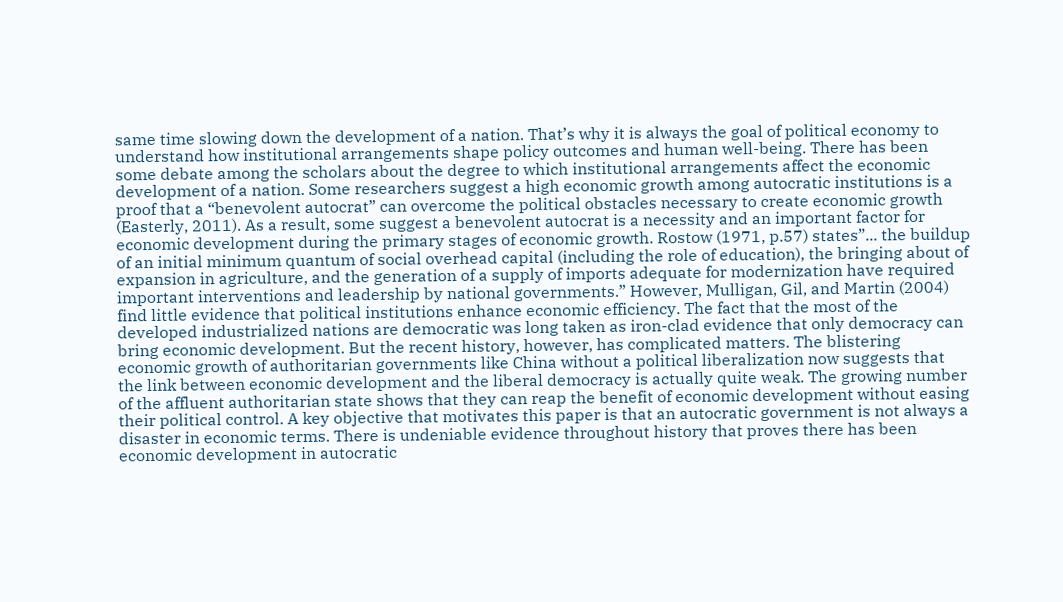same time slowing down the development of a nation. That’s why it is always the goal of political economy to understand how institutional arrangements shape policy outcomes and human well-being. There has been some debate among the scholars about the degree to which institutional arrangements affect the economic development of a nation. Some researchers suggest a high economic growth among autocratic institutions is a proof that a “benevolent autocrat” can overcome the political obstacles necessary to create economic growth (Easterly, 2011). As a result, some suggest a benevolent autocrat is a necessity and an important factor for economic development during the primary stages of economic growth. Rostow (1971, p.57) states”... the buildup of an initial minimum quantum of social overhead capital (including the role of education), the bringing about of expansion in agriculture, and the generation of a supply of imports adequate for modernization have required important interventions and leadership by national governments.” However, Mulligan, Gil, and Martin (2004) find little evidence that political institutions enhance economic efficiency. The fact that the most of the developed industrialized nations are democratic was long taken as iron-clad evidence that only democracy can bring economic development. But the recent history, however, has complicated matters. The blistering economic growth of authoritarian governments like China without a political liberalization now suggests that the link between economic development and the liberal democracy is actually quite weak. The growing number of the affluent authoritarian state shows that they can reap the benefit of economic development without easing their political control. A key objective that motivates this paper is that an autocratic government is not always a disaster in economic terms. There is undeniable evidence throughout history that proves there has been economic development in autocratic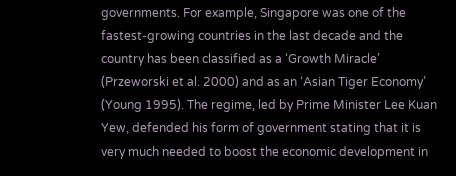governments. For example, Singapore was one of the fastest-growing countries in the last decade and the country has been classified as a ‘Growth Miracle’ (Przeworski et al. 2000) and as an ‘Asian Tiger Economy’ (Young 1995). The regime, led by Prime Minister Lee Kuan Yew, defended his form of government stating that it is very much needed to boost the economic development in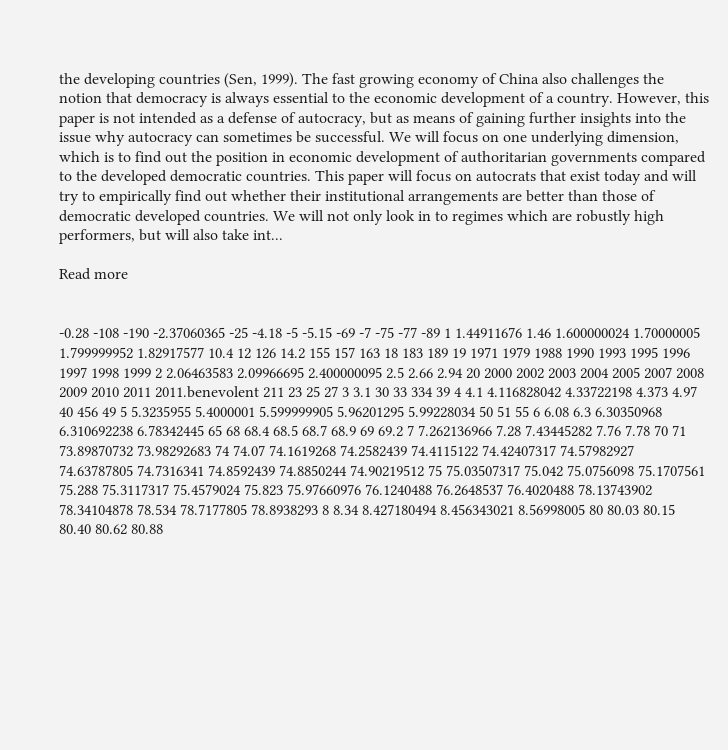the developing countries (Sen, 1999). The fast growing economy of China also challenges the notion that democracy is always essential to the economic development of a country. However, this paper is not intended as a defense of autocracy, but as means of gaining further insights into the issue why autocracy can sometimes be successful. We will focus on one underlying dimension, which is to find out the position in economic development of authoritarian governments compared to the developed democratic countries. This paper will focus on autocrats that exist today and will try to empirically find out whether their institutional arrangements are better than those of democratic developed countries. We will not only look in to regimes which are robustly high performers, but will also take int...

Read more


-0.28 -108 -190 -2.37060365 -25 -4.18 -5 -5.15 -69 -7 -75 -77 -89 1 1.44911676 1.46 1.600000024 1.70000005 1.799999952 1.82917577 10.4 12 126 14.2 155 157 163 18 183 189 19 1971 1979 1988 1990 1993 1995 1996 1997 1998 1999 2 2.06463583 2.09966695 2.400000095 2.5 2.66 2.94 20 2000 2002 2003 2004 2005 2007 2008 2009 2010 2011 2011.benevolent 211 23 25 27 3 3.1 30 33 334 39 4 4.1 4.116828042 4.33722198 4.373 4.97 40 456 49 5 5.3235955 5.4000001 5.599999905 5.96201295 5.99228034 50 51 55 6 6.08 6.3 6.30350968 6.310692238 6.78342445 65 68 68.4 68.5 68.7 68.9 69 69.2 7 7.262136966 7.28 7.43445282 7.76 7.78 70 71 73.89870732 73.98292683 74 74.07 74.1619268 74.2582439 74.4115122 74.42407317 74.57982927 74.63787805 74.7316341 74.8592439 74.8850244 74.90219512 75 75.03507317 75.042 75.0756098 75.1707561 75.288 75.3117317 75.4579024 75.823 75.97660976 76.1240488 76.2648537 76.4020488 78.13743902 78.34104878 78.534 78.7177805 78.8938293 8 8.34 8.427180494 8.456343021 8.56998005 80 80.03 80.15 80.40 80.62 80.88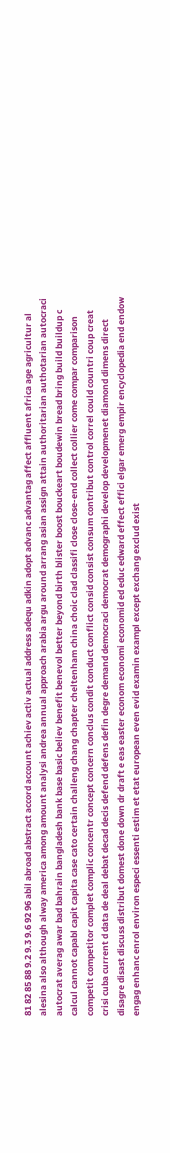81 82 85 88 9.2 9.3 9.6 92 96 abil abroad abstract accord account achiev activ actual address adequ adkin adopt advanc advantag affect affluent africa age agricultur al alesina also although alway america among amount analysi andrea annual approach arabia argu around arrang asian assign attain authoritarian authotarian autocraci autocrat averag awar bad bahrain bangladesh bank base basic believ benefit benevol better beyond birth blister boost bouckeart boudewin bread bring build buildup c calcul cannot capabl capit capita case cato certain challeng chang chapter cheltenham china choic clad classifi close close-end collect collier come compar comparison competit competitor complet complic concentr concept concern conclus condit conduct conflict consid consist consum contribut control correl could countri coup creat crisi cuba current d data de deal debat decad decis defend defens defin degre demand democraci democrat demographi develop developmenet diamond dimens direct disagre disast discuss distribut domest done down dr draft e eas easter econom economi economid ed educ edward effect effici elgar emerg empir encyclopedia end endow engag enhanc enrol environ especi essenti estim et etat european even evid examin exampl except exchang exclud exist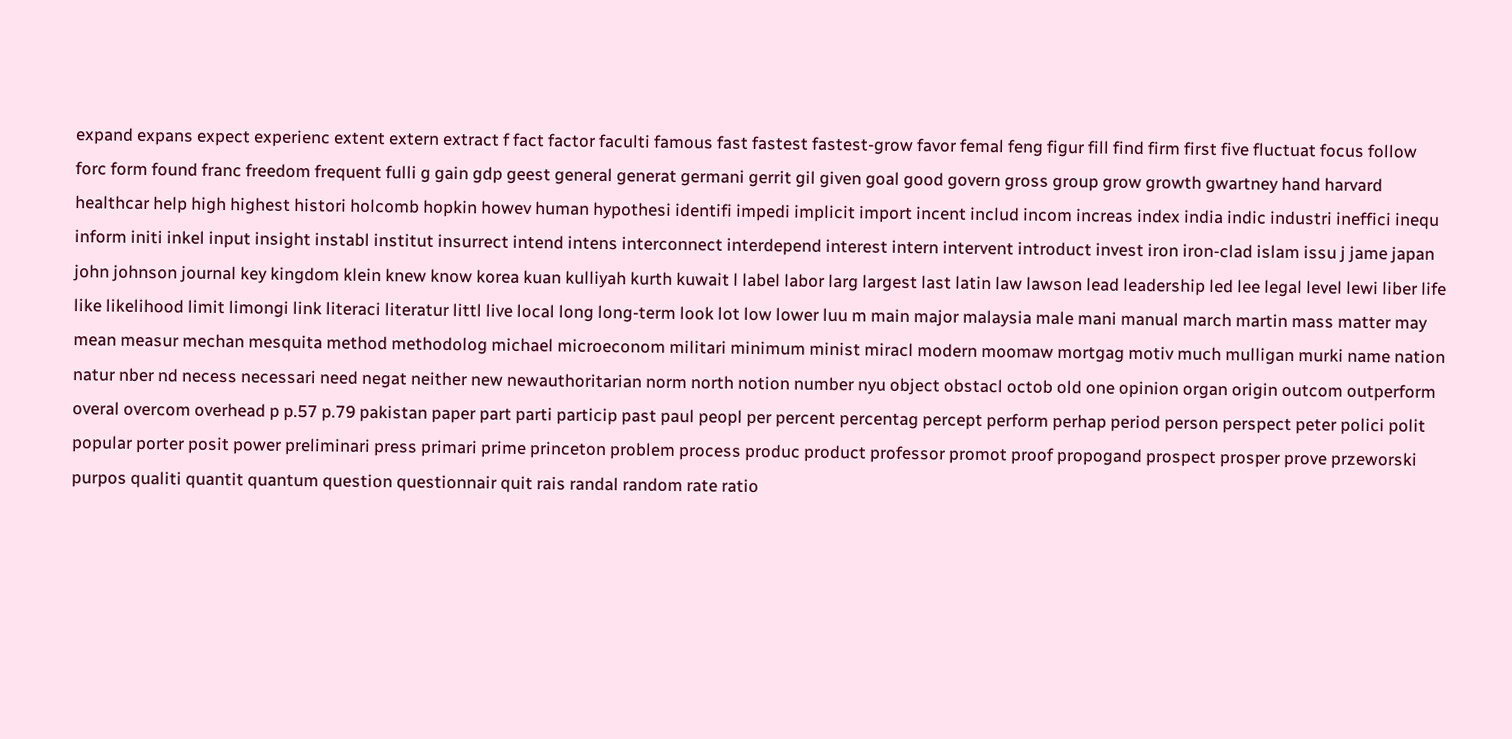expand expans expect experienc extent extern extract f fact factor faculti famous fast fastest fastest-grow favor femal feng figur fill find firm first five fluctuat focus follow forc form found franc freedom frequent fulli g gain gdp geest general generat germani gerrit gil given goal good govern gross group grow growth gwartney hand harvard healthcar help high highest histori holcomb hopkin howev human hypothesi identifi impedi implicit import incent includ incom increas index india indic industri ineffici inequ inform initi inkel input insight instabl institut insurrect intend intens interconnect interdepend interest intern intervent introduct invest iron iron-clad islam issu j jame japan john johnson journal key kingdom klein knew know korea kuan kulliyah kurth kuwait l label labor larg largest last latin law lawson lead leadership led lee legal level lewi liber life like likelihood limit limongi link literaci literatur littl live local long long-term look lot low lower luu m main major malaysia male mani manual march martin mass matter may mean measur mechan mesquita method methodolog michael microeconom militari minimum minist miracl modern moomaw mortgag motiv much mulligan murki name nation natur nber nd necess necessari need negat neither new newauthoritarian norm north notion number nyu object obstacl octob old one opinion organ origin outcom outperform overal overcom overhead p p.57 p.79 pakistan paper part parti particip past paul peopl per percent percentag percept perform perhap period person perspect peter polici polit popular porter posit power preliminari press primari prime princeton problem process produc product professor promot proof propogand prospect prosper prove przeworski purpos qualiti quantit quantum question questionnair quit rais randal random rate ratio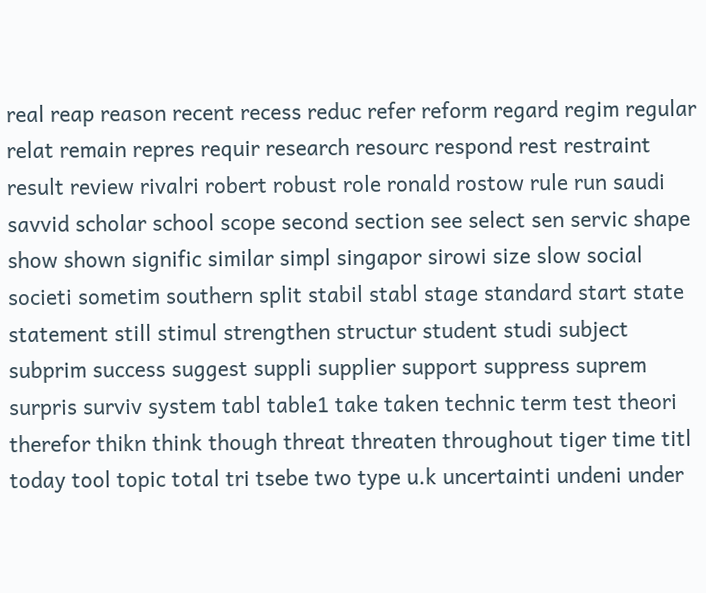real reap reason recent recess reduc refer reform regard regim regular relat remain repres requir research resourc respond rest restraint result review rivalri robert robust role ronald rostow rule run saudi savvid scholar school scope second section see select sen servic shape show shown signific similar simpl singapor sirowi size slow social societi sometim southern split stabil stabl stage standard start state statement still stimul strengthen structur student studi subject subprim success suggest suppli supplier support suppress suprem surpris surviv system tabl table1 take taken technic term test theori therefor thikn think though threat threaten throughout tiger time titl today tool topic total tri tsebe two type u.k uncertainti undeni under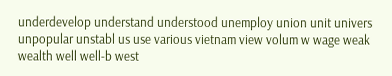underdevelop understand understood unemploy union unit univers unpopular unstabl us use various vietnam view volum w wage weak wealth well well-b west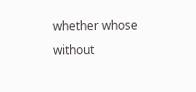whether whose without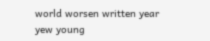world worsen written year yew young